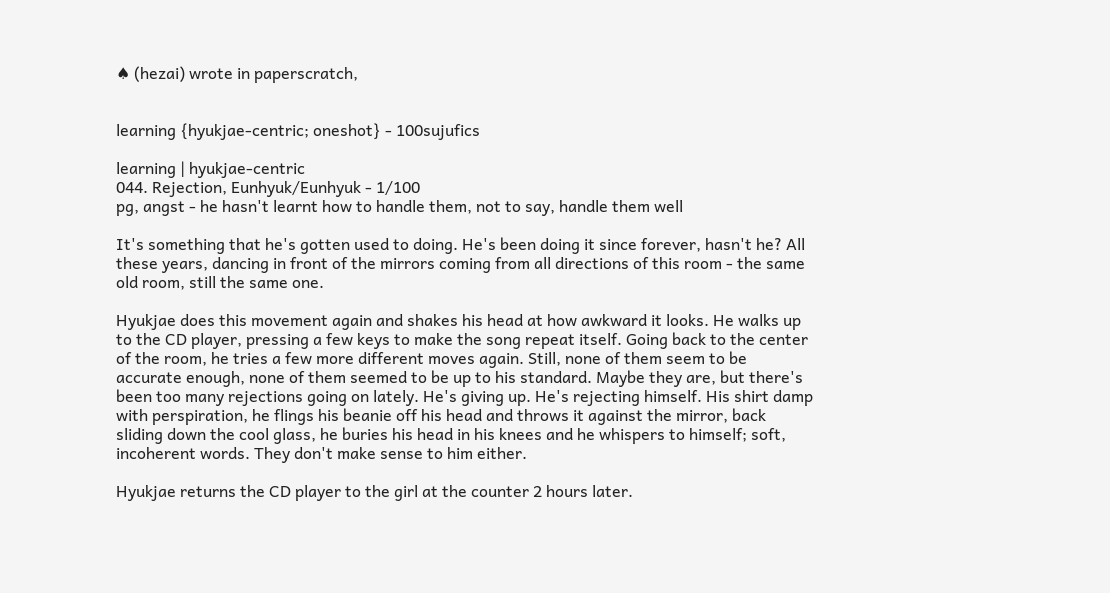♠ (hezai) wrote in paperscratch,


learning {hyukjae-centric; oneshot} - 100sujufics

learning | hyukjae-centric
044. Rejection, Eunhyuk/Eunhyuk - 1/100
pg, angst - he hasn't learnt how to handle them, not to say, handle them well

It's something that he's gotten used to doing. He's been doing it since forever, hasn't he? All these years, dancing in front of the mirrors coming from all directions of this room - the same old room, still the same one.

Hyukjae does this movement again and shakes his head at how awkward it looks. He walks up to the CD player, pressing a few keys to make the song repeat itself. Going back to the center of the room, he tries a few more different moves again. Still, none of them seem to be accurate enough, none of them seemed to be up to his standard. Maybe they are, but there's been too many rejections going on lately. He's giving up. He's rejecting himself. His shirt damp with perspiration, he flings his beanie off his head and throws it against the mirror, back sliding down the cool glass, he buries his head in his knees and he whispers to himself; soft, incoherent words. They don't make sense to him either.

Hyukjae returns the CD player to the girl at the counter 2 hours later.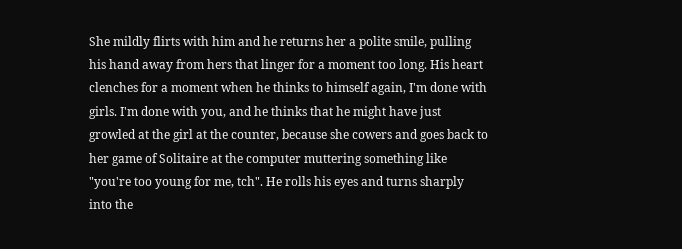She mildly flirts with him and he returns her a polite smile, pulling his hand away from hers that linger for a moment too long. His heart clenches for a moment when he thinks to himself again, I'm done with girls. I'm done with you, and he thinks that he might have just growled at the girl at the counter, because she cowers and goes back to her game of Solitaire at the computer muttering something like "you're too young for me, tch". He rolls his eyes and turns sharply into the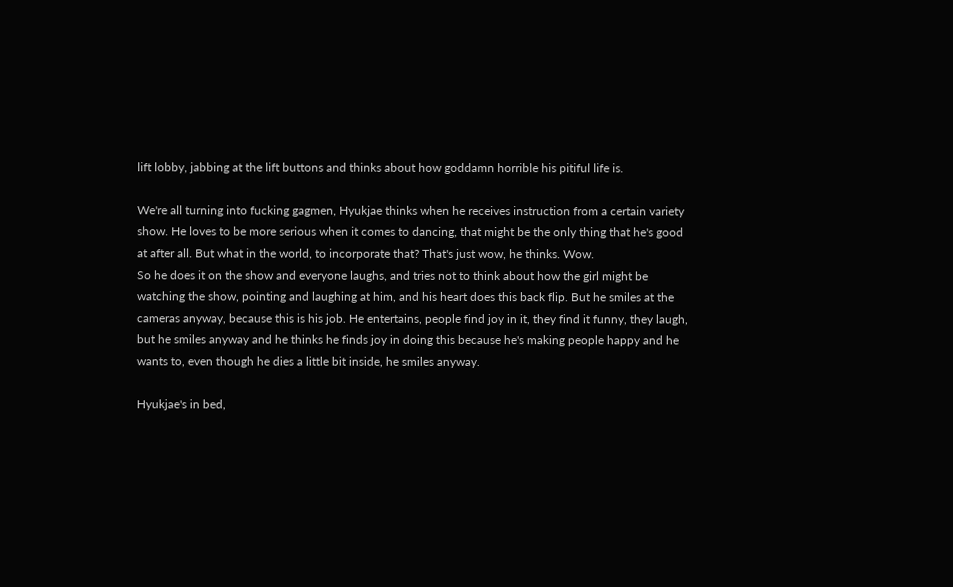lift lobby, jabbing at the lift buttons and thinks about how goddamn horrible his pitiful life is.

We're all turning into fucking gagmen, Hyukjae thinks when he receives instruction from a certain variety show. He loves to be more serious when it comes to dancing, that might be the only thing that he's good at after all. But what in the world, to incorporate that? That's just wow, he thinks. Wow.
So he does it on the show and everyone laughs, and tries not to think about how the girl might be watching the show, pointing and laughing at him, and his heart does this back flip. But he smiles at the cameras anyway, because this is his job. He entertains, people find joy in it, they find it funny, they laugh, but he smiles anyway and he thinks he finds joy in doing this because he's making people happy and he wants to, even though he dies a little bit inside, he smiles anyway.

Hyukjae's in bed,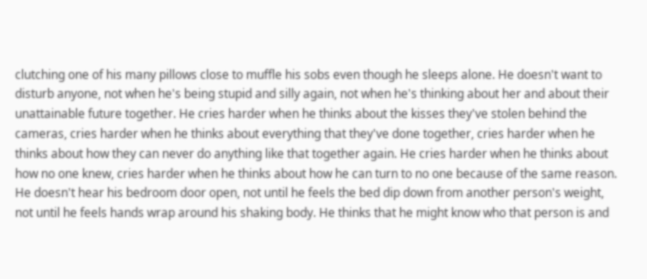clutching one of his many pillows close to muffle his sobs even though he sleeps alone. He doesn't want to disturb anyone, not when he's being stupid and silly again, not when he's thinking about her and about their unattainable future together. He cries harder when he thinks about the kisses they've stolen behind the cameras, cries harder when he thinks about everything that they've done together, cries harder when he thinks about how they can never do anything like that together again. He cries harder when he thinks about how no one knew, cries harder when he thinks about how he can turn to no one because of the same reason.
He doesn't hear his bedroom door open, not until he feels the bed dip down from another person's weight, not until he feels hands wrap around his shaking body. He thinks that he might know who that person is and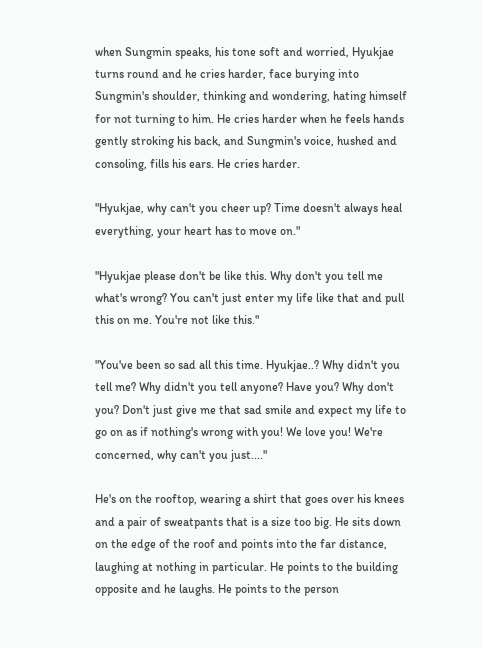when Sungmin speaks, his tone soft and worried, Hyukjae turns round and he cries harder, face burying into Sungmin's shoulder, thinking and wondering, hating himself for not turning to him. He cries harder when he feels hands gently stroking his back, and Sungmin's voice, hushed and consoling, fills his ears. He cries harder.

"Hyukjae, why can't you cheer up? Time doesn't always heal everything, your heart has to move on."

"Hyukjae please don't be like this. Why don't you tell me what's wrong? You can't just enter my life like that and pull this on me. You're not like this."

"You've been so sad all this time. Hyukjae..? Why didn't you tell me? Why didn't you tell anyone? Have you? Why don't you? Don't just give me that sad smile and expect my life to go on as if nothing's wrong with you! We love you! We're concerned, why can't you just...."

He's on the rooftop, wearing a shirt that goes over his knees and a pair of sweatpants that is a size too big. He sits down on the edge of the roof and points into the far distance, laughing at nothing in particular. He points to the building opposite and he laughs. He points to the person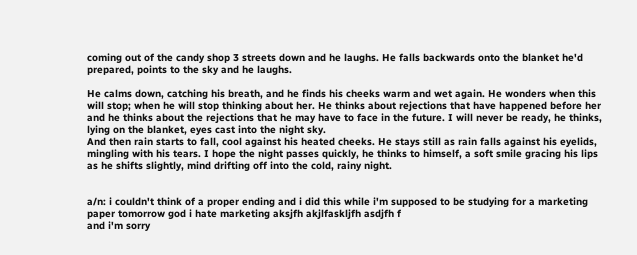coming out of the candy shop 3 streets down and he laughs. He falls backwards onto the blanket he'd prepared, points to the sky and he laughs.

He calms down, catching his breath, and he finds his cheeks warm and wet again. He wonders when this will stop; when he will stop thinking about her. He thinks about rejections that have happened before her and he thinks about the rejections that he may have to face in the future. I will never be ready, he thinks, lying on the blanket, eyes cast into the night sky.
And then rain starts to fall, cool against his heated cheeks. He stays still as rain falls against his eyelids, mingling with his tears. I hope the night passes quickly, he thinks to himself, a soft smile gracing his lips as he shifts slightly, mind drifting off into the cold, rainy night.


a/n: i couldn't think of a proper ending and i did this while i'm supposed to be studying for a marketing paper tomorrow god i hate marketing aksjfh akjlfaskljfh asdjfh f
and i'm sorry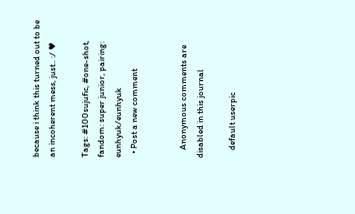because i think this turned out to be an incoherent mess, just.. :/ ♥

Tags: #100sujufic, #one-shot, fandom: super junior, pairing: eunhyuk/eunhyuk
  • Post a new comment


    Anonymous comments are disabled in this journal

    default userpic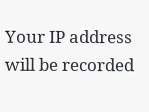Your IP address will be recorded